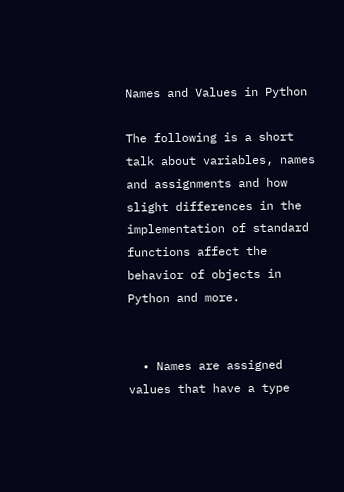Names and Values in Python

The following is a short talk about variables, names and assignments and how slight differences in the implementation of standard functions affect the behavior of objects in Python and more.


  • Names are assigned values that have a type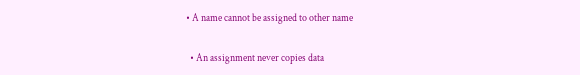• A name cannot be assigned to other name

  • An assignment never copies data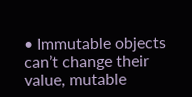• Immutable objects can’t change their value, mutable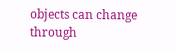objects can change through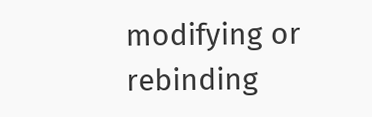modifying or rebinding